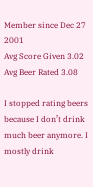Member since Dec 27 2001
Avg Score Given 3.02
Avg Beer Rated 3.08

I stopped rating beers because I don’t drink much beer anymore. I mostly drink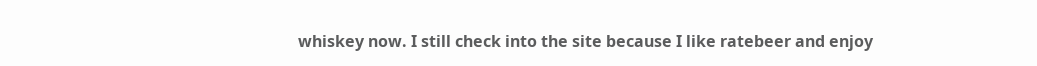whiskey now. I still check into the site because I like ratebeer and enjoy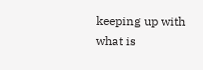keeping up with what is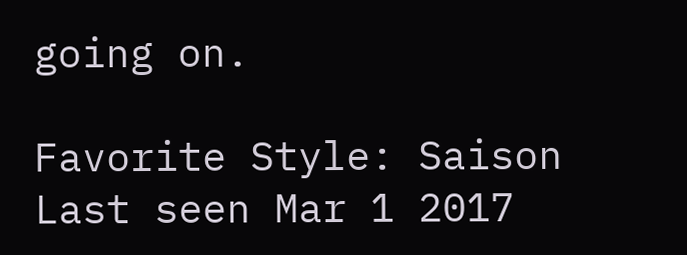going on.

Favorite Style: Saison
Last seen Mar 1 2017